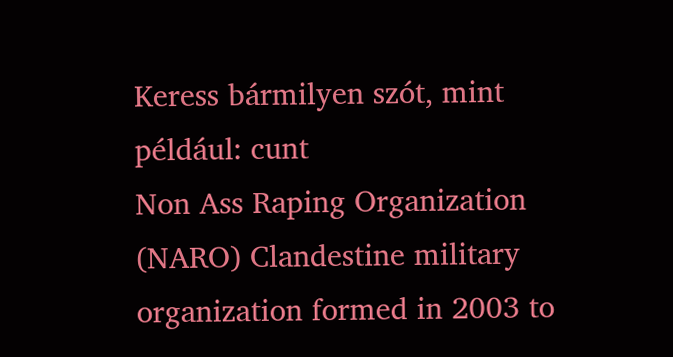Keress bármilyen szót, mint például: cunt
Non Ass Raping Organization (NARO) Clandestine military organization formed in 2003 to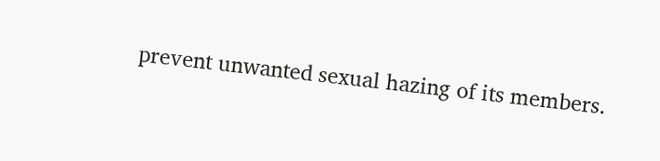prevent unwanted sexual hazing of its members.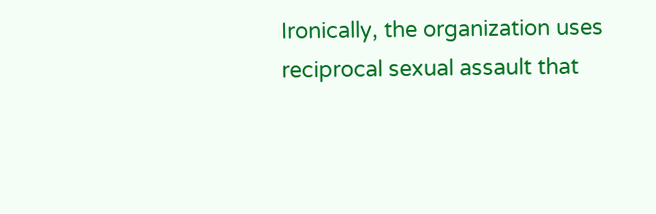Ironically, the organization uses reciprocal sexual assault that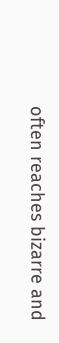often reaches bizarre and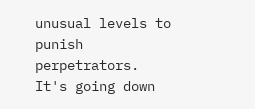unusual levels to punish perpetrators.
It's going down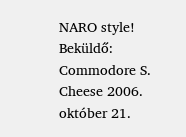NARO style!
Beküldő: Commodore S. Cheese 2006. október 21.